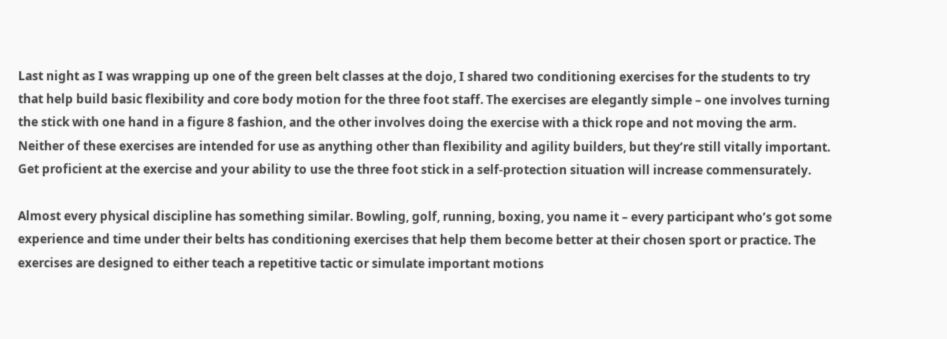Last night as I was wrapping up one of the green belt classes at the dojo, I shared two conditioning exercises for the students to try that help build basic flexibility and core body motion for the three foot staff. The exercises are elegantly simple – one involves turning the stick with one hand in a figure 8 fashion, and the other involves doing the exercise with a thick rope and not moving the arm. Neither of these exercises are intended for use as anything other than flexibility and agility builders, but they’re still vitally important. Get proficient at the exercise and your ability to use the three foot stick in a self-protection situation will increase commensurately.

Almost every physical discipline has something similar. Bowling, golf, running, boxing, you name it – every participant who’s got some experience and time under their belts has conditioning exercises that help them become better at their chosen sport or practice. The exercises are designed to either teach a repetitive tactic or simulate important motions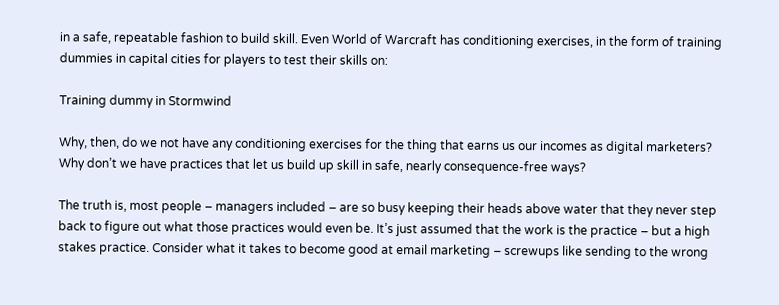in a safe, repeatable fashion to build skill. Even World of Warcraft has conditioning exercises, in the form of training dummies in capital cities for players to test their skills on:

Training dummy in Stormwind

Why, then, do we not have any conditioning exercises for the thing that earns us our incomes as digital marketers? Why don’t we have practices that let us build up skill in safe, nearly consequence-free ways?

The truth is, most people – managers included – are so busy keeping their heads above water that they never step back to figure out what those practices would even be. It’s just assumed that the work is the practice – but a high stakes practice. Consider what it takes to become good at email marketing – screwups like sending to the wrong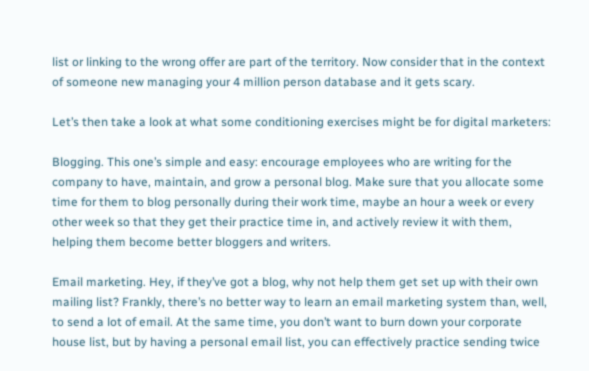list or linking to the wrong offer are part of the territory. Now consider that in the context of someone new managing your 4 million person database and it gets scary.

Let’s then take a look at what some conditioning exercises might be for digital marketers:

Blogging. This one’s simple and easy: encourage employees who are writing for the company to have, maintain, and grow a personal blog. Make sure that you allocate some time for them to blog personally during their work time, maybe an hour a week or every other week so that they get their practice time in, and actively review it with them, helping them become better bloggers and writers.

Email marketing. Hey, if they’ve got a blog, why not help them get set up with their own mailing list? Frankly, there’s no better way to learn an email marketing system than, well, to send a lot of email. At the same time, you don’t want to burn down your corporate house list, but by having a personal email list, you can effectively practice sending twice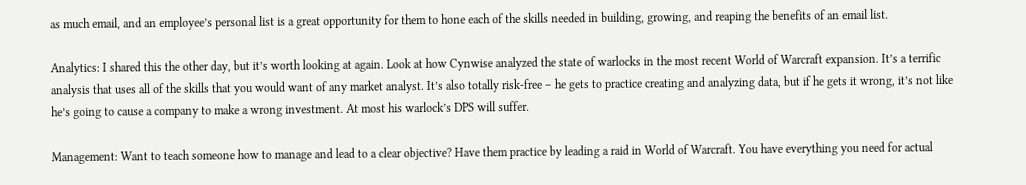as much email, and an employee’s personal list is a great opportunity for them to hone each of the skills needed in building, growing, and reaping the benefits of an email list.

Analytics: I shared this the other day, but it’s worth looking at again. Look at how Cynwise analyzed the state of warlocks in the most recent World of Warcraft expansion. It’s a terrific analysis that uses all of the skills that you would want of any market analyst. It’s also totally risk-free – he gets to practice creating and analyzing data, but if he gets it wrong, it’s not like he’s going to cause a company to make a wrong investment. At most his warlock’s DPS will suffer.

Management: Want to teach someone how to manage and lead to a clear objective? Have them practice by leading a raid in World of Warcraft. You have everything you need for actual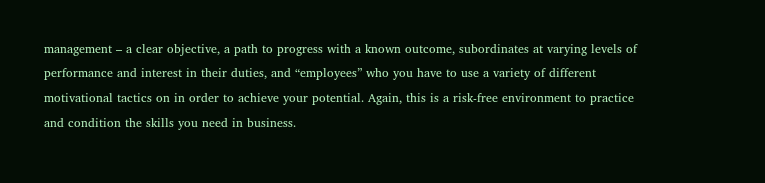management – a clear objective, a path to progress with a known outcome, subordinates at varying levels of performance and interest in their duties, and “employees” who you have to use a variety of different motivational tactics on in order to achieve your potential. Again, this is a risk-free environment to practice and condition the skills you need in business.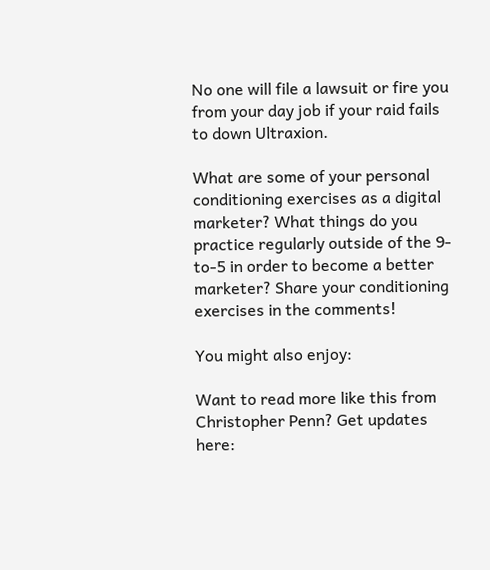No one will file a lawsuit or fire you from your day job if your raid fails to down Ultraxion.

What are some of your personal conditioning exercises as a digital marketer? What things do you practice regularly outside of the 9-to-5 in order to become a better marketer? Share your conditioning exercises in the comments!

You might also enjoy:

Want to read more like this from Christopher Penn? Get updates here: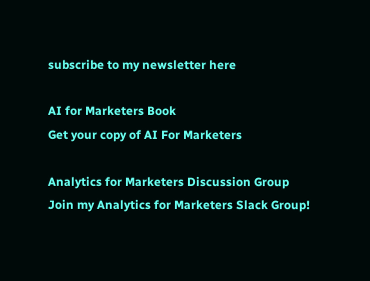subscribe to my newsletter here

AI for Marketers Book
Get your copy of AI For Marketers

Analytics for Marketers Discussion Group
Join my Analytics for Marketers Slack Group!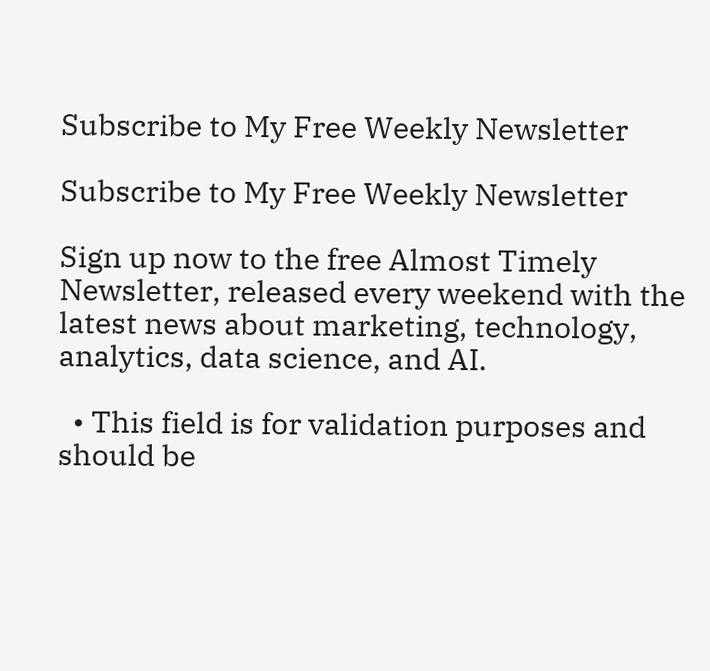Subscribe to My Free Weekly Newsletter

Subscribe to My Free Weekly Newsletter

Sign up now to the free Almost Timely Newsletter, released every weekend with the latest news about marketing, technology, analytics, data science, and AI.

  • This field is for validation purposes and should be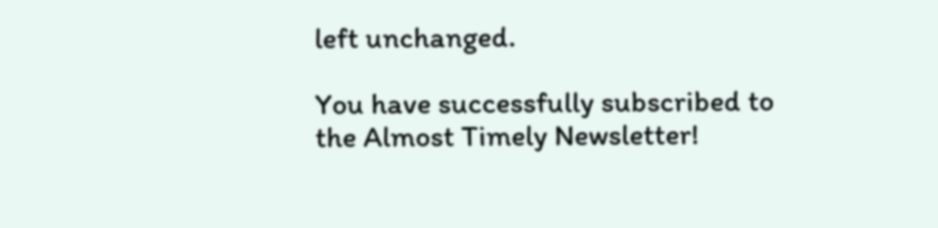left unchanged.

You have successfully subscribed to the Almost Timely Newsletter!